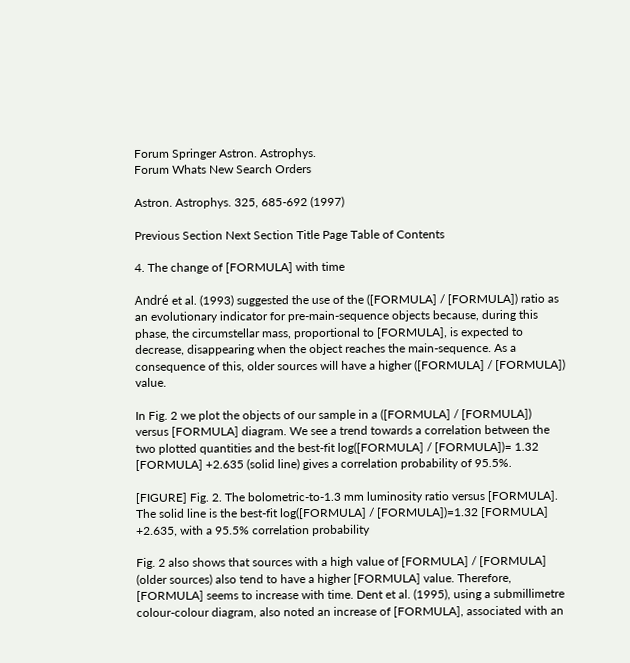Forum Springer Astron. Astrophys.
Forum Whats New Search Orders

Astron. Astrophys. 325, 685-692 (1997)

Previous Section Next Section Title Page Table of Contents

4. The change of [FORMULA] with time

André et al. (1993) suggested the use of the ([FORMULA] / [FORMULA]) ratio as an evolutionary indicator for pre-main-sequence objects because, during this phase, the circumstellar mass, proportional to [FORMULA], is expected to decrease, disappearing when the object reaches the main-sequence. As a consequence of this, older sources will have a higher ([FORMULA] / [FORMULA]) value.

In Fig. 2 we plot the objects of our sample in a ([FORMULA] / [FORMULA]) versus [FORMULA] diagram. We see a trend towards a correlation between the two plotted quantities and the best-fit log([FORMULA] / [FORMULA])= 1.32 [FORMULA] +2.635 (solid line) gives a correlation probability of 95.5%.

[FIGURE] Fig. 2. The bolometric-to-1.3 mm luminosity ratio versus [FORMULA]. The solid line is the best-fit log([FORMULA] / [FORMULA])=1.32 [FORMULA] +2.635, with a 95.5% correlation probability

Fig. 2 also shows that sources with a high value of [FORMULA] / [FORMULA] (older sources) also tend to have a higher [FORMULA] value. Therefore, [FORMULA] seems to increase with time. Dent et al. (1995), using a submillimetre colour-colour diagram, also noted an increase of [FORMULA], associated with an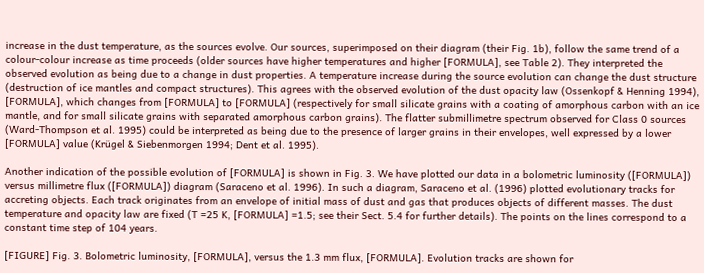increase in the dust temperature, as the sources evolve. Our sources, superimposed on their diagram (their Fig. 1b), follow the same trend of a colour-colour increase as time proceeds (older sources have higher temperatures and higher [FORMULA], see Table 2). They interpreted the observed evolution as being due to a change in dust properties. A temperature increase during the source evolution can change the dust structure (destruction of ice mantles and compact structures). This agrees with the observed evolution of the dust opacity law (Ossenkopf & Henning 1994), [FORMULA], which changes from [FORMULA] to [FORMULA] (respectively for small silicate grains with a coating of amorphous carbon with an ice mantle, and for small silicate grains with separated amorphous carbon grains). The flatter submillimetre spectrum observed for Class 0 sources (Ward-Thompson et al. 1995) could be interpreted as being due to the presence of larger grains in their envelopes, well expressed by a lower [FORMULA] value (Krügel & Siebenmorgen 1994; Dent et al. 1995).

Another indication of the possible evolution of [FORMULA] is shown in Fig. 3. We have plotted our data in a bolometric luminosity ([FORMULA]) versus millimetre flux ([FORMULA]) diagram (Saraceno et al. 1996). In such a diagram, Saraceno et al. (1996) plotted evolutionary tracks for accreting objects. Each track originates from an envelope of initial mass of dust and gas that produces objects of different masses. The dust temperature and opacity law are fixed (T =25 K, [FORMULA] =1.5; see their Sect. 5.4 for further details). The points on the lines correspond to a constant time step of 104 years.

[FIGURE] Fig. 3. Bolometric luminosity, [FORMULA], versus the 1.3 mm flux, [FORMULA]. Evolution tracks are shown for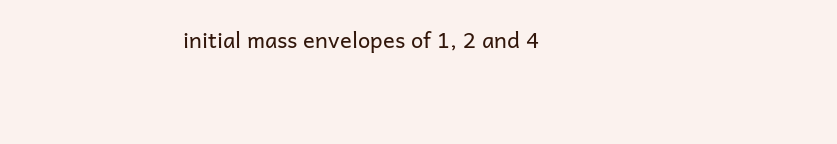initial mass envelopes of 1, 2 and 4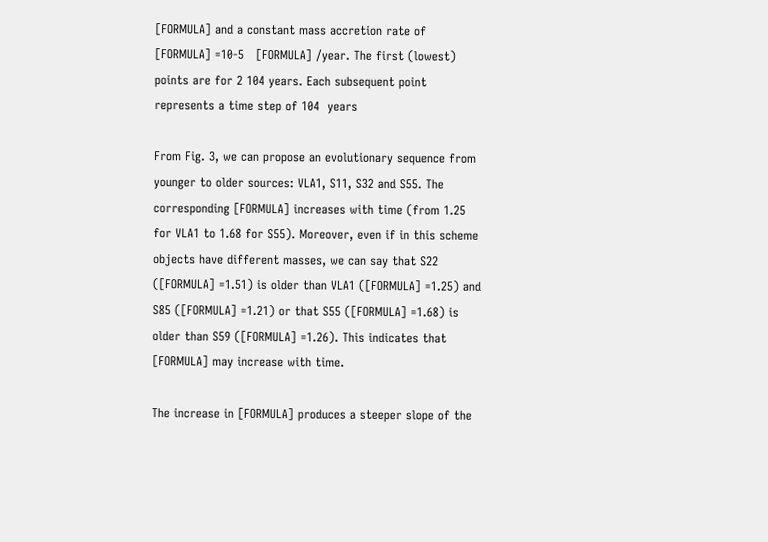[FORMULA] and a constant mass accretion rate of [FORMULA] =10-5   [FORMULA] /year. The first (lowest) points are for 2 104 years. Each subsequent point represents a time step of 104  years

From Fig. 3, we can propose an evolutionary sequence from younger to older sources: VLA1, S11, S32 and S55. The corresponding [FORMULA] increases with time (from 1.25 for VLA1 to 1.68 for S55). Moreover, even if in this scheme objects have different masses, we can say that S22 ([FORMULA] =1.51) is older than VLA1 ([FORMULA] =1.25) and S85 ([FORMULA] =1.21) or that S55 ([FORMULA] =1.68) is older than S59 ([FORMULA] =1.26). This indicates that [FORMULA] may increase with time.

The increase in [FORMULA] produces a steeper slope of the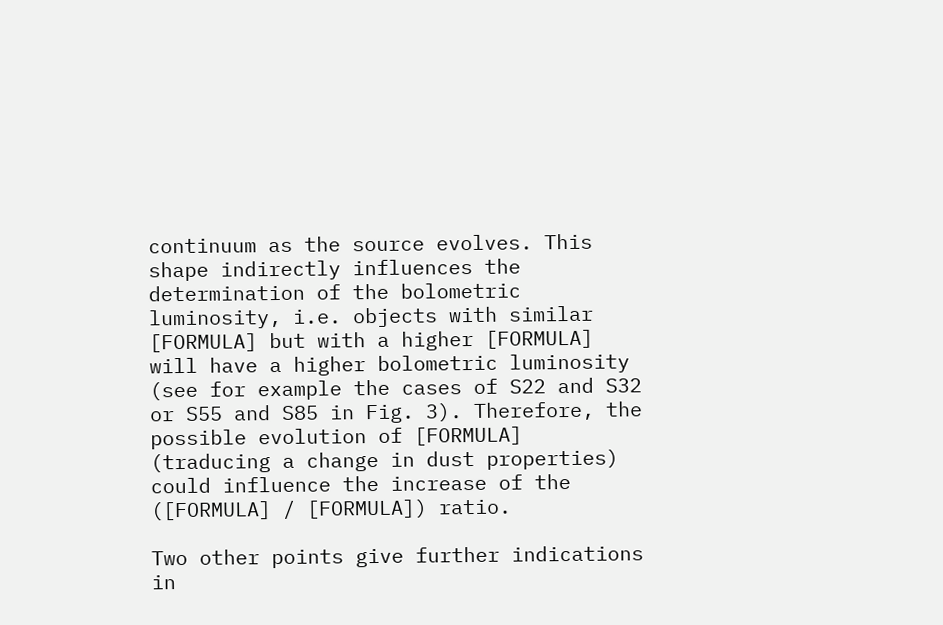continuum as the source evolves. This shape indirectly influences the determination of the bolometric luminosity, i.e. objects with similar [FORMULA] but with a higher [FORMULA] will have a higher bolometric luminosity (see for example the cases of S22 and S32 or S55 and S85 in Fig. 3). Therefore, the possible evolution of [FORMULA] (traducing a change in dust properties) could influence the increase of the ([FORMULA] / [FORMULA]) ratio.

Two other points give further indications in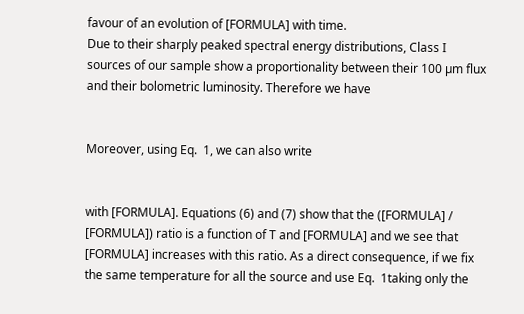favour of an evolution of [FORMULA] with time.
Due to their sharply peaked spectral energy distributions, Class I sources of our sample show a proportionality between their 100 µm flux and their bolometric luminosity. Therefore we have


Moreover, using Eq.  1, we can also write


with [FORMULA]. Equations (6) and (7) show that the ([FORMULA] / [FORMULA]) ratio is a function of T and [FORMULA] and we see that [FORMULA] increases with this ratio. As a direct consequence, if we fix the same temperature for all the source and use Eq.  1taking only the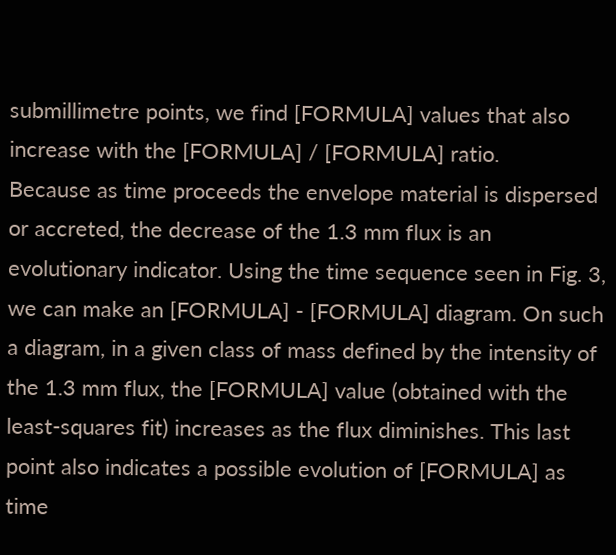submillimetre points, we find [FORMULA] values that also increase with the [FORMULA] / [FORMULA] ratio.
Because as time proceeds the envelope material is dispersed or accreted, the decrease of the 1.3 mm flux is an evolutionary indicator. Using the time sequence seen in Fig. 3, we can make an [FORMULA] - [FORMULA] diagram. On such a diagram, in a given class of mass defined by the intensity of the 1.3 mm flux, the [FORMULA] value (obtained with the least-squares fit) increases as the flux diminishes. This last point also indicates a possible evolution of [FORMULA] as time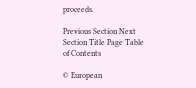proceeds.

Previous Section Next Section Title Page Table of Contents

© European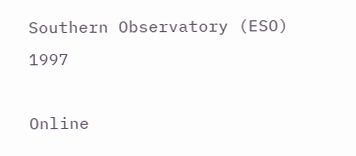Southern Observatory (ESO) 1997

Online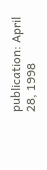publication: April 28, 1998